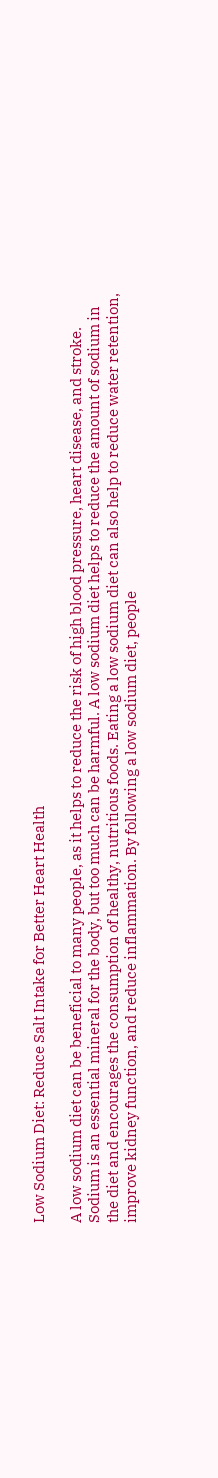Low Sodium Diet: Reduce Salt Intake for Better Heart Health

A low sodium diet can be beneficial to many people, as it helps to reduce the risk of high blood pressure, heart disease, and stroke. Sodium is an essential mineral for the body, but too much can be harmful. A low sodium diet helps to reduce the amount of sodium in the diet and encourages the consumption of healthy, nutritious foods. Eating a low sodium diet can also help to reduce water retention, improve kidney function, and reduce inflammation. By following a low sodium diet, people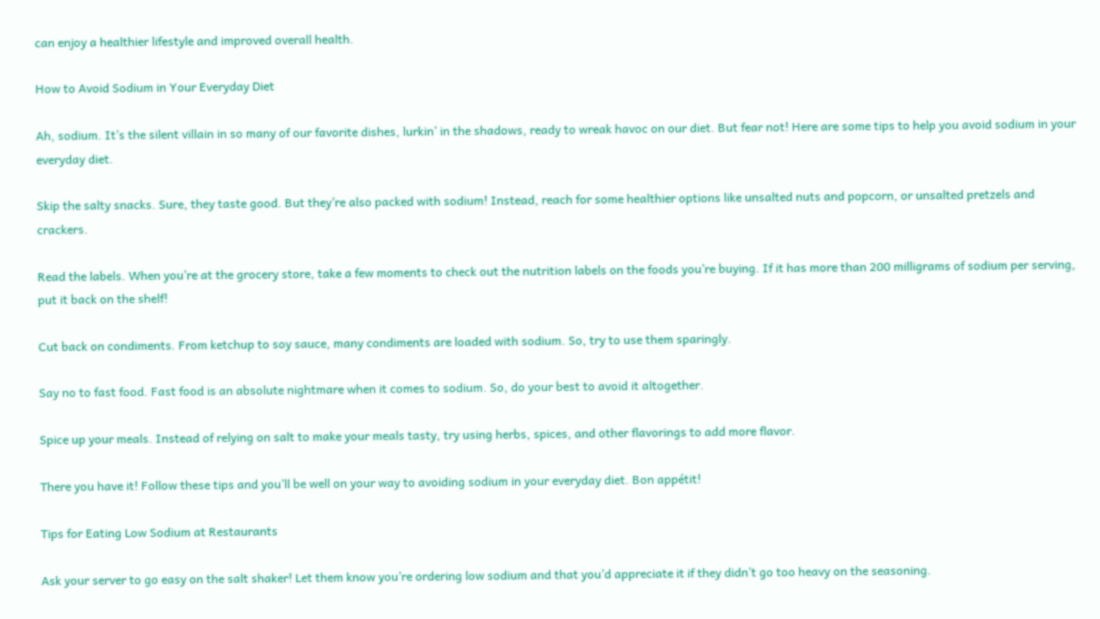can enjoy a healthier lifestyle and improved overall health.

How to Avoid Sodium in Your Everyday Diet

Ah, sodium. It’s the silent villain in so many of our favorite dishes, lurkin’ in the shadows, ready to wreak havoc on our diet. But fear not! Here are some tips to help you avoid sodium in your everyday diet.

Skip the salty snacks. Sure, they taste good. But they’re also packed with sodium! Instead, reach for some healthier options like unsalted nuts and popcorn, or unsalted pretzels and crackers.

Read the labels. When you’re at the grocery store, take a few moments to check out the nutrition labels on the foods you’re buying. If it has more than 200 milligrams of sodium per serving, put it back on the shelf!

Cut back on condiments. From ketchup to soy sauce, many condiments are loaded with sodium. So, try to use them sparingly.

Say no to fast food. Fast food is an absolute nightmare when it comes to sodium. So, do your best to avoid it altogether.

Spice up your meals. Instead of relying on salt to make your meals tasty, try using herbs, spices, and other flavorings to add more flavor.

There you have it! Follow these tips and you’ll be well on your way to avoiding sodium in your everyday diet. Bon appétit!

Tips for Eating Low Sodium at Restaurants

Ask your server to go easy on the salt shaker! Let them know you’re ordering low sodium and that you’d appreciate it if they didn’t go too heavy on the seasoning.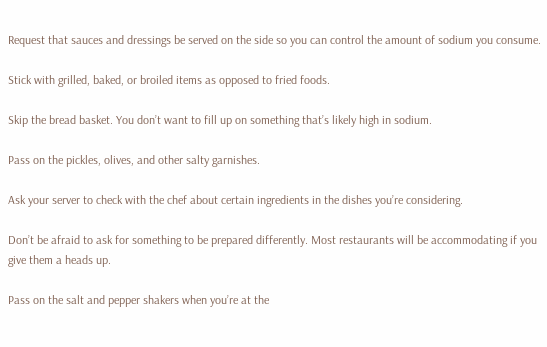Request that sauces and dressings be served on the side so you can control the amount of sodium you consume.

Stick with grilled, baked, or broiled items as opposed to fried foods.

Skip the bread basket. You don’t want to fill up on something that’s likely high in sodium.

Pass on the pickles, olives, and other salty garnishes.

Ask your server to check with the chef about certain ingredients in the dishes you’re considering.

Don’t be afraid to ask for something to be prepared differently. Most restaurants will be accommodating if you give them a heads up.

Pass on the salt and pepper shakers when you’re at the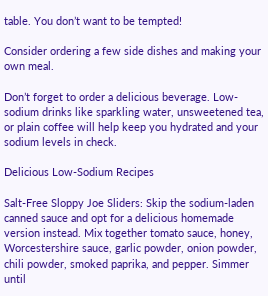table. You don’t want to be tempted!

Consider ordering a few side dishes and making your own meal.

Don’t forget to order a delicious beverage. Low-sodium drinks like sparkling water, unsweetened tea, or plain coffee will help keep you hydrated and your sodium levels in check.

Delicious Low-Sodium Recipes

Salt-Free Sloppy Joe Sliders: Skip the sodium-laden canned sauce and opt for a delicious homemade version instead. Mix together tomato sauce, honey, Worcestershire sauce, garlic powder, onion powder, chili powder, smoked paprika, and pepper. Simmer until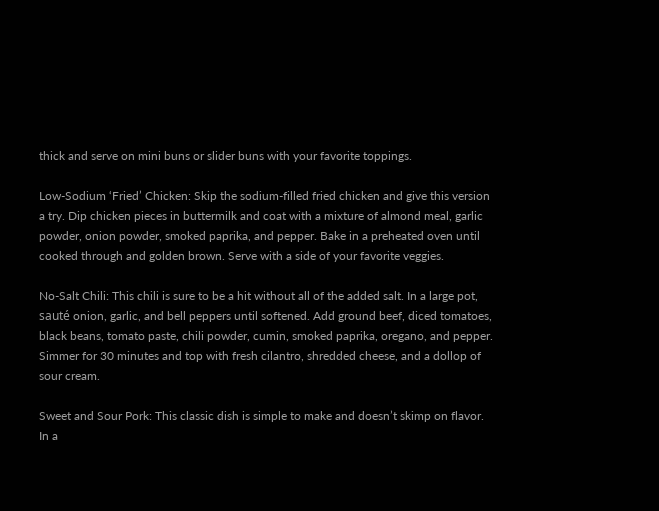thick and serve on mini buns or slider buns with your favorite toppings.

Low-Sodium ‘Fried’ Chicken: Skip the sodium-filled fried chicken and give this version a try. Dip chicken pieces in buttermilk and coat with a mixture of almond meal, garlic powder, onion powder, smoked paprika, and pepper. Bake in a preheated oven until cooked through and golden brown. Serve with a side of your favorite veggies.

No-Salt Chili: This chili is sure to be a hit without all of the added salt. In a large pot, sauté onion, garlic, and bell peppers until softened. Add ground beef, diced tomatoes, black beans, tomato paste, chili powder, cumin, smoked paprika, oregano, and pepper. Simmer for 30 minutes and top with fresh cilantro, shredded cheese, and a dollop of sour cream.

Sweet and Sour Pork: This classic dish is simple to make and doesn’t skimp on flavor. In a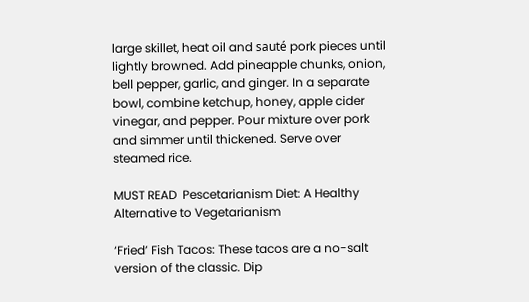large skillet, heat oil and sauté pork pieces until lightly browned. Add pineapple chunks, onion, bell pepper, garlic, and ginger. In a separate bowl, combine ketchup, honey, apple cider vinegar, and pepper. Pour mixture over pork and simmer until thickened. Serve over steamed rice.

MUST READ  Pescetarianism Diet: A Healthy Alternative to Vegetarianism

‘Fried’ Fish Tacos: These tacos are a no-salt version of the classic. Dip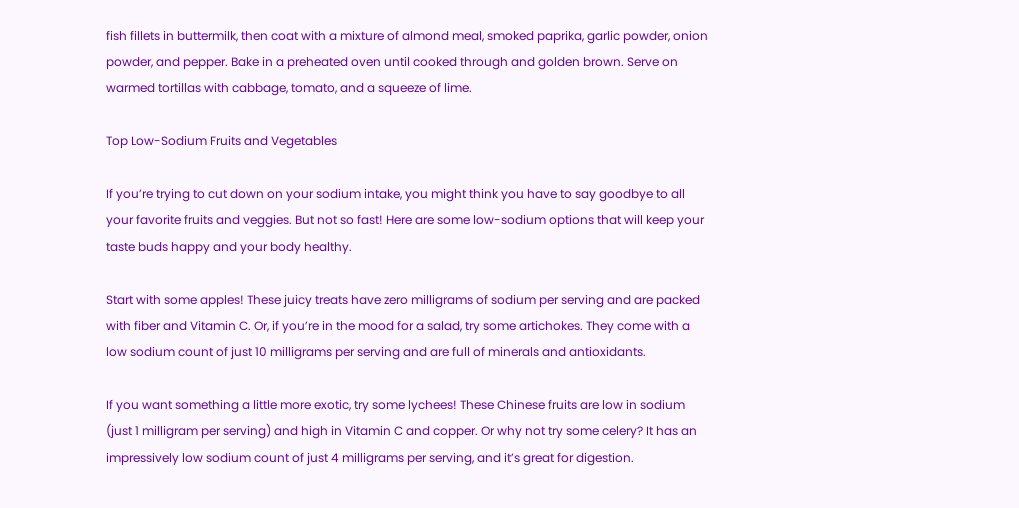fish fillets in buttermilk, then coat with a mixture of almond meal, smoked paprika, garlic powder, onion powder, and pepper. Bake in a preheated oven until cooked through and golden brown. Serve on warmed tortillas with cabbage, tomato, and a squeeze of lime.

Top Low-Sodium Fruits and Vegetables

If you’re trying to cut down on your sodium intake, you might think you have to say goodbye to all your favorite fruits and veggies. But not so fast! Here are some low-sodium options that will keep your taste buds happy and your body healthy.

Start with some apples! These juicy treats have zero milligrams of sodium per serving and are packed with fiber and Vitamin C. Or, if you’re in the mood for a salad, try some artichokes. They come with a low sodium count of just 10 milligrams per serving and are full of minerals and antioxidants.

If you want something a little more exotic, try some lychees! These Chinese fruits are low in sodium (just 1 milligram per serving) and high in Vitamin C and copper. Or why not try some celery? It has an impressively low sodium count of just 4 milligrams per serving, and it’s great for digestion.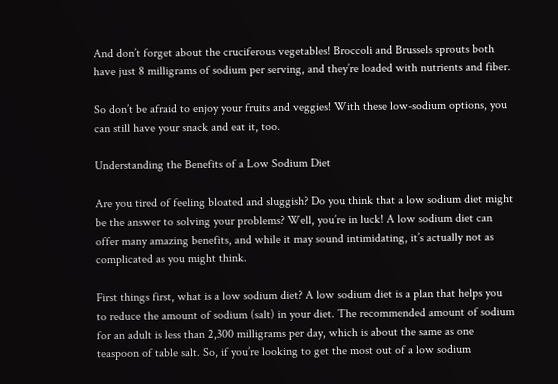And don’t forget about the cruciferous vegetables! Broccoli and Brussels sprouts both have just 8 milligrams of sodium per serving, and they’re loaded with nutrients and fiber.

So don’t be afraid to enjoy your fruits and veggies! With these low-sodium options, you can still have your snack and eat it, too.

Understanding the Benefits of a Low Sodium Diet

Are you tired of feeling bloated and sluggish? Do you think that a low sodium diet might be the answer to solving your problems? Well, you’re in luck! A low sodium diet can offer many amazing benefits, and while it may sound intimidating, it’s actually not as complicated as you might think.

First things first, what is a low sodium diet? A low sodium diet is a plan that helps you to reduce the amount of sodium (salt) in your diet. The recommended amount of sodium for an adult is less than 2,300 milligrams per day, which is about the same as one teaspoon of table salt. So, if you’re looking to get the most out of a low sodium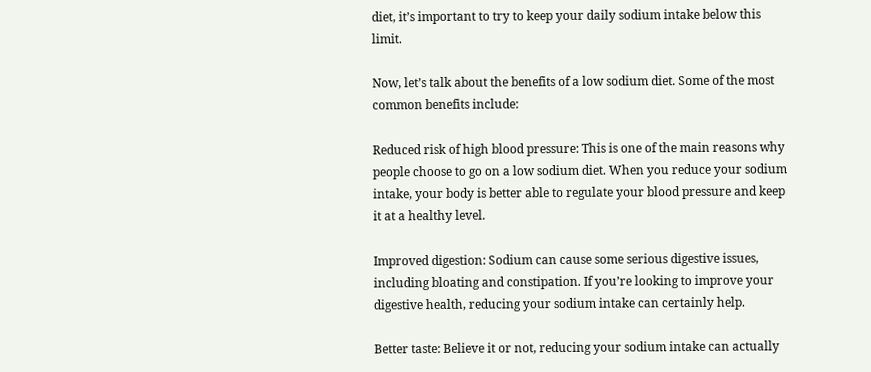diet, it’s important to try to keep your daily sodium intake below this limit.

Now, let’s talk about the benefits of a low sodium diet. Some of the most common benefits include:

Reduced risk of high blood pressure: This is one of the main reasons why people choose to go on a low sodium diet. When you reduce your sodium intake, your body is better able to regulate your blood pressure and keep it at a healthy level.

Improved digestion: Sodium can cause some serious digestive issues, including bloating and constipation. If you’re looking to improve your digestive health, reducing your sodium intake can certainly help.

Better taste: Believe it or not, reducing your sodium intake can actually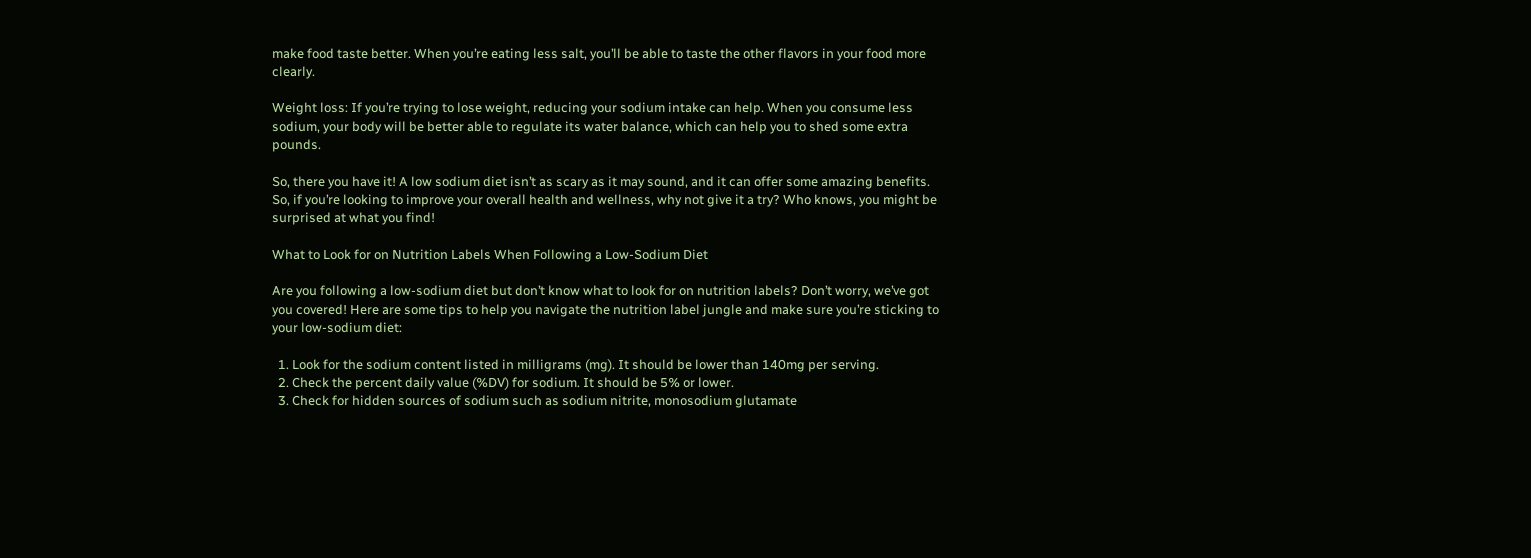make food taste better. When you’re eating less salt, you’ll be able to taste the other flavors in your food more clearly.

Weight loss: If you’re trying to lose weight, reducing your sodium intake can help. When you consume less sodium, your body will be better able to regulate its water balance, which can help you to shed some extra pounds.

So, there you have it! A low sodium diet isn’t as scary as it may sound, and it can offer some amazing benefits. So, if you’re looking to improve your overall health and wellness, why not give it a try? Who knows, you might be surprised at what you find!

What to Look for on Nutrition Labels When Following a Low-Sodium Diet

Are you following a low-sodium diet but don’t know what to look for on nutrition labels? Don’t worry, we’ve got you covered! Here are some tips to help you navigate the nutrition label jungle and make sure you’re sticking to your low-sodium diet:

  1. Look for the sodium content listed in milligrams (mg). It should be lower than 140mg per serving.
  2. Check the percent daily value (%DV) for sodium. It should be 5% or lower.
  3. Check for hidden sources of sodium such as sodium nitrite, monosodium glutamate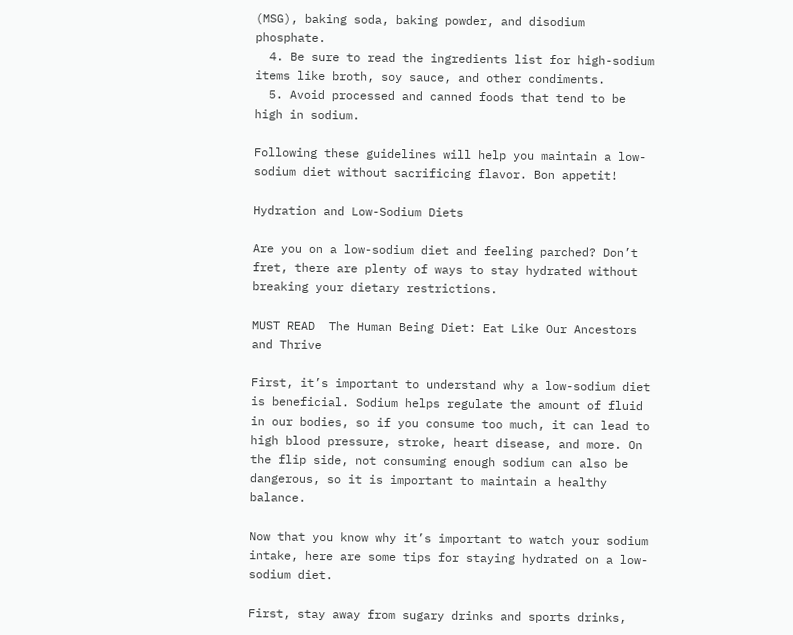(MSG), baking soda, baking powder, and disodium phosphate.
  4. Be sure to read the ingredients list for high-sodium items like broth, soy sauce, and other condiments.
  5. Avoid processed and canned foods that tend to be high in sodium.

Following these guidelines will help you maintain a low-sodium diet without sacrificing flavor. Bon appetit!

Hydration and Low-Sodium Diets

Are you on a low-sodium diet and feeling parched? Don’t fret, there are plenty of ways to stay hydrated without breaking your dietary restrictions.

MUST READ  The Human Being Diet: Eat Like Our Ancestors and Thrive

First, it’s important to understand why a low-sodium diet is beneficial. Sodium helps regulate the amount of fluid in our bodies, so if you consume too much, it can lead to high blood pressure, stroke, heart disease, and more. On the flip side, not consuming enough sodium can also be dangerous, so it is important to maintain a healthy balance.

Now that you know why it’s important to watch your sodium intake, here are some tips for staying hydrated on a low-sodium diet.

First, stay away from sugary drinks and sports drinks,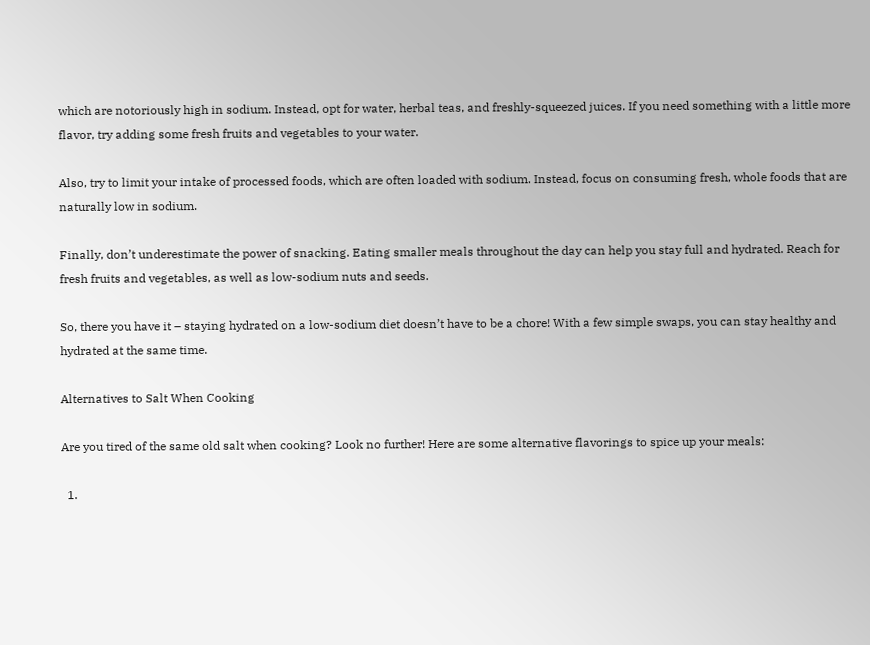which are notoriously high in sodium. Instead, opt for water, herbal teas, and freshly-squeezed juices. If you need something with a little more flavor, try adding some fresh fruits and vegetables to your water.

Also, try to limit your intake of processed foods, which are often loaded with sodium. Instead, focus on consuming fresh, whole foods that are naturally low in sodium.

Finally, don’t underestimate the power of snacking. Eating smaller meals throughout the day can help you stay full and hydrated. Reach for fresh fruits and vegetables, as well as low-sodium nuts and seeds.

So, there you have it – staying hydrated on a low-sodium diet doesn’t have to be a chore! With a few simple swaps, you can stay healthy and hydrated at the same time.

Alternatives to Salt When Cooking

Are you tired of the same old salt when cooking? Look no further! Here are some alternative flavorings to spice up your meals:

  1.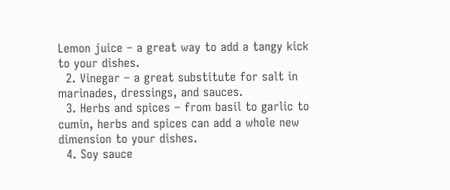Lemon juice – a great way to add a tangy kick to your dishes.
  2. Vinegar – a great substitute for salt in marinades, dressings, and sauces.
  3. Herbs and spices – from basil to garlic to cumin, herbs and spices can add a whole new dimension to your dishes.
  4. Soy sauce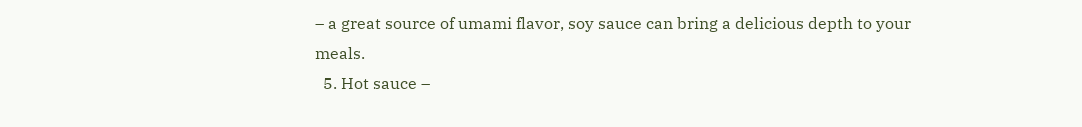– a great source of umami flavor, soy sauce can bring a delicious depth to your meals.
  5. Hot sauce –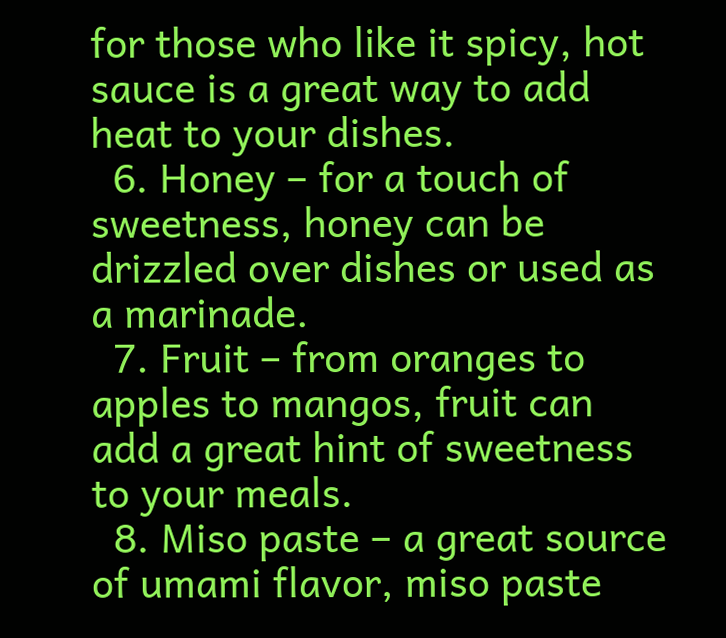for those who like it spicy, hot sauce is a great way to add heat to your dishes.
  6. Honey – for a touch of sweetness, honey can be drizzled over dishes or used as a marinade.
  7. Fruit – from oranges to apples to mangos, fruit can add a great hint of sweetness to your meals.
  8. Miso paste – a great source of umami flavor, miso paste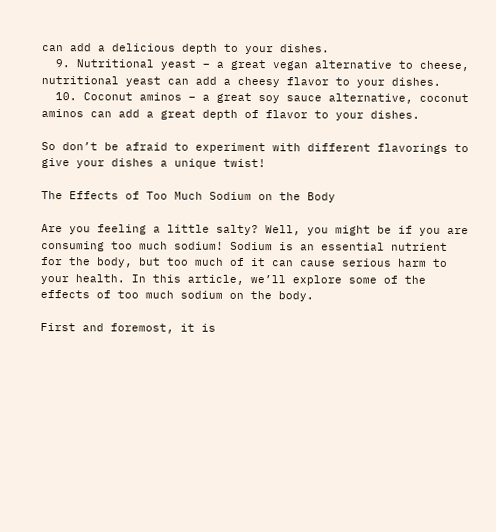can add a delicious depth to your dishes.
  9. Nutritional yeast – a great vegan alternative to cheese, nutritional yeast can add a cheesy flavor to your dishes.
  10. Coconut aminos – a great soy sauce alternative, coconut aminos can add a great depth of flavor to your dishes.

So don’t be afraid to experiment with different flavorings to give your dishes a unique twist!

The Effects of Too Much Sodium on the Body

Are you feeling a little salty? Well, you might be if you are consuming too much sodium! Sodium is an essential nutrient for the body, but too much of it can cause serious harm to your health. In this article, we’ll explore some of the effects of too much sodium on the body.

First and foremost, it is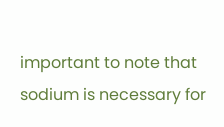important to note that sodium is necessary for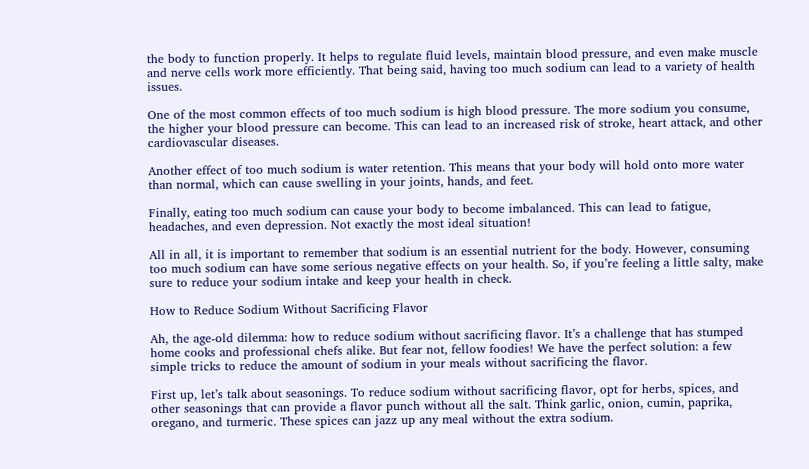the body to function properly. It helps to regulate fluid levels, maintain blood pressure, and even make muscle and nerve cells work more efficiently. That being said, having too much sodium can lead to a variety of health issues.

One of the most common effects of too much sodium is high blood pressure. The more sodium you consume, the higher your blood pressure can become. This can lead to an increased risk of stroke, heart attack, and other cardiovascular diseases.

Another effect of too much sodium is water retention. This means that your body will hold onto more water than normal, which can cause swelling in your joints, hands, and feet.

Finally, eating too much sodium can cause your body to become imbalanced. This can lead to fatigue, headaches, and even depression. Not exactly the most ideal situation!

All in all, it is important to remember that sodium is an essential nutrient for the body. However, consuming too much sodium can have some serious negative effects on your health. So, if you’re feeling a little salty, make sure to reduce your sodium intake and keep your health in check.

How to Reduce Sodium Without Sacrificing Flavor

Ah, the age-old dilemma: how to reduce sodium without sacrificing flavor. It’s a challenge that has stumped home cooks and professional chefs alike. But fear not, fellow foodies! We have the perfect solution: a few simple tricks to reduce the amount of sodium in your meals without sacrificing the flavor.

First up, let’s talk about seasonings. To reduce sodium without sacrificing flavor, opt for herbs, spices, and other seasonings that can provide a flavor punch without all the salt. Think garlic, onion, cumin, paprika, oregano, and turmeric. These spices can jazz up any meal without the extra sodium.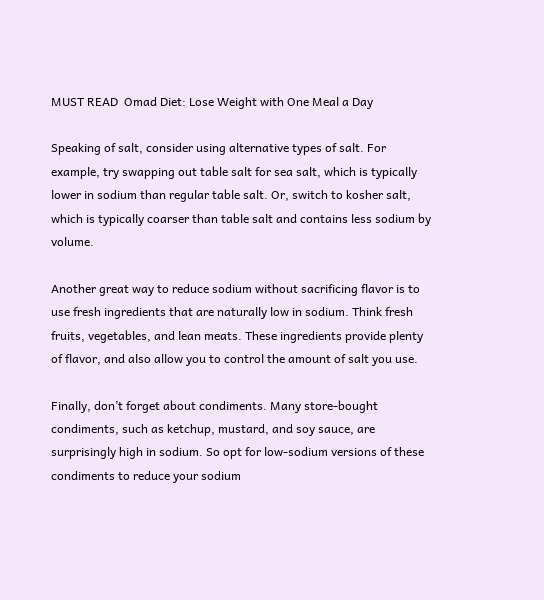MUST READ  Omad Diet: Lose Weight with One Meal a Day

Speaking of salt, consider using alternative types of salt. For example, try swapping out table salt for sea salt, which is typically lower in sodium than regular table salt. Or, switch to kosher salt, which is typically coarser than table salt and contains less sodium by volume.

Another great way to reduce sodium without sacrificing flavor is to use fresh ingredients that are naturally low in sodium. Think fresh fruits, vegetables, and lean meats. These ingredients provide plenty of flavor, and also allow you to control the amount of salt you use.

Finally, don’t forget about condiments. Many store-bought condiments, such as ketchup, mustard, and soy sauce, are surprisingly high in sodium. So opt for low-sodium versions of these condiments to reduce your sodium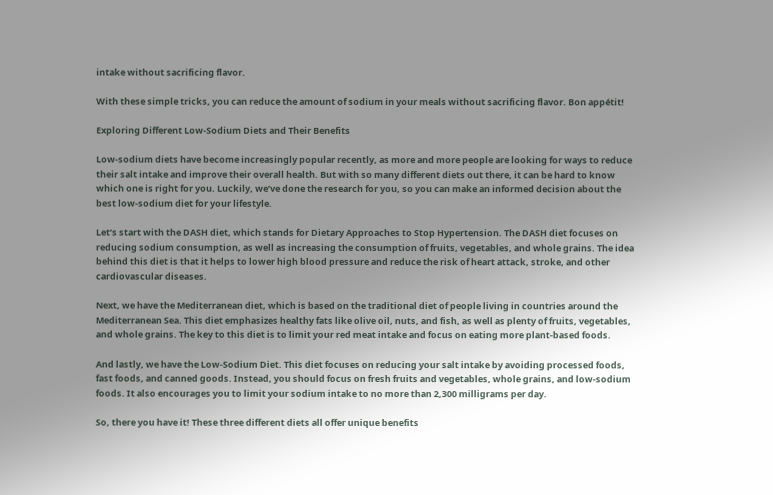intake without sacrificing flavor.

With these simple tricks, you can reduce the amount of sodium in your meals without sacrificing flavor. Bon appétit!

Exploring Different Low-Sodium Diets and Their Benefits

Low-sodium diets have become increasingly popular recently, as more and more people are looking for ways to reduce their salt intake and improve their overall health. But with so many different diets out there, it can be hard to know which one is right for you. Luckily, we’ve done the research for you, so you can make an informed decision about the best low-sodium diet for your lifestyle.

Let’s start with the DASH diet, which stands for Dietary Approaches to Stop Hypertension. The DASH diet focuses on reducing sodium consumption, as well as increasing the consumption of fruits, vegetables, and whole grains. The idea behind this diet is that it helps to lower high blood pressure and reduce the risk of heart attack, stroke, and other cardiovascular diseases.

Next, we have the Mediterranean diet, which is based on the traditional diet of people living in countries around the Mediterranean Sea. This diet emphasizes healthy fats like olive oil, nuts, and fish, as well as plenty of fruits, vegetables, and whole grains. The key to this diet is to limit your red meat intake and focus on eating more plant-based foods.

And lastly, we have the Low-Sodium Diet. This diet focuses on reducing your salt intake by avoiding processed foods, fast foods, and canned goods. Instead, you should focus on fresh fruits and vegetables, whole grains, and low-sodium foods. It also encourages you to limit your sodium intake to no more than 2,300 milligrams per day.

So, there you have it! These three different diets all offer unique benefits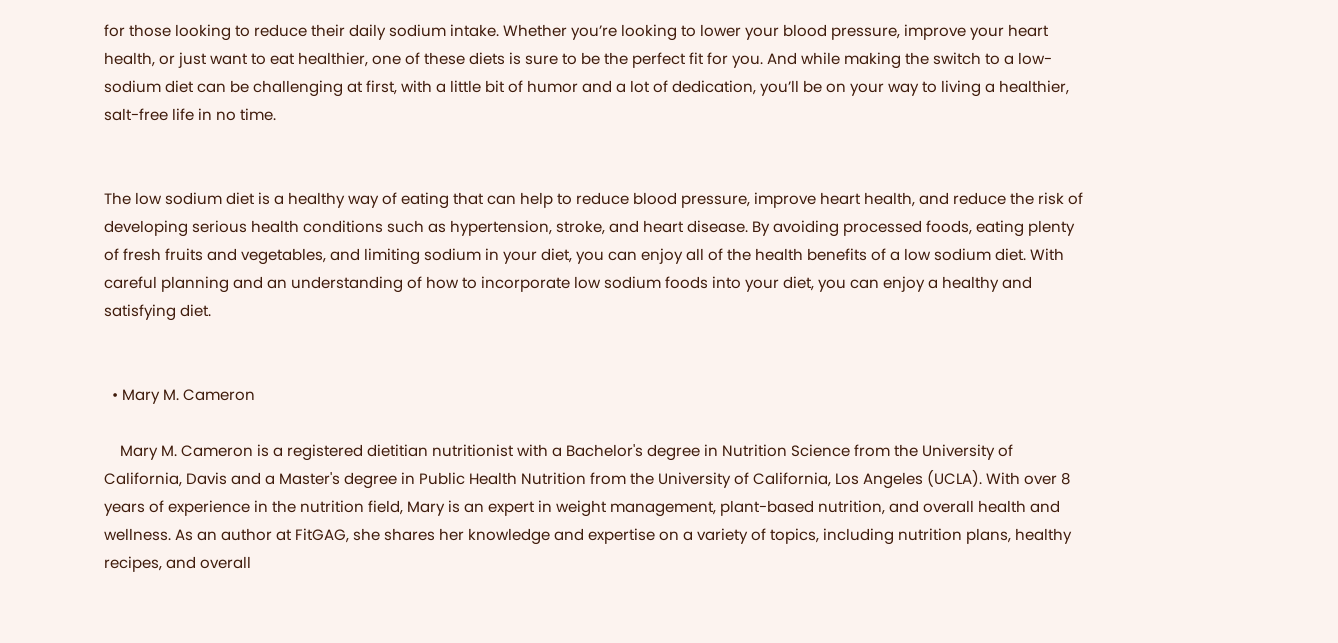for those looking to reduce their daily sodium intake. Whether you’re looking to lower your blood pressure, improve your heart health, or just want to eat healthier, one of these diets is sure to be the perfect fit for you. And while making the switch to a low-sodium diet can be challenging at first, with a little bit of humor and a lot of dedication, you’ll be on your way to living a healthier, salt-free life in no time.


The low sodium diet is a healthy way of eating that can help to reduce blood pressure, improve heart health, and reduce the risk of developing serious health conditions such as hypertension, stroke, and heart disease. By avoiding processed foods, eating plenty of fresh fruits and vegetables, and limiting sodium in your diet, you can enjoy all of the health benefits of a low sodium diet. With careful planning and an understanding of how to incorporate low sodium foods into your diet, you can enjoy a healthy and satisfying diet.


  • Mary M. Cameron

    Mary M. Cameron is a registered dietitian nutritionist with a Bachelor's degree in Nutrition Science from the University of California, Davis and a Master's degree in Public Health Nutrition from the University of California, Los Angeles (UCLA). With over 8 years of experience in the nutrition field, Mary is an expert in weight management, plant-based nutrition, and overall health and wellness. As an author at FitGAG, she shares her knowledge and expertise on a variety of topics, including nutrition plans, healthy recipes, and overall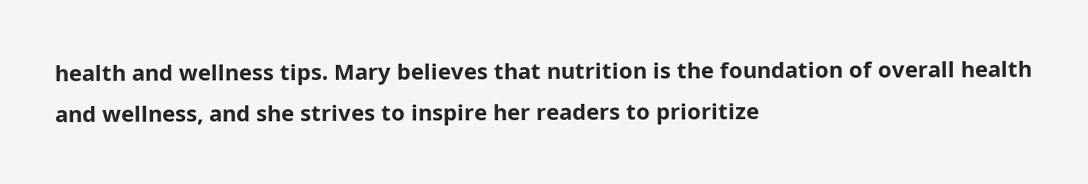health and wellness tips. Mary believes that nutrition is the foundation of overall health and wellness, and she strives to inspire her readers to prioritize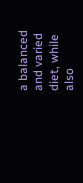a balanced and varied diet, while also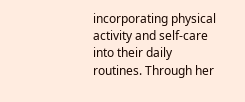incorporating physical activity and self-care into their daily routines. Through her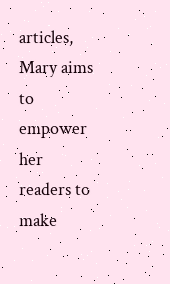articles, Mary aims to empower her readers to make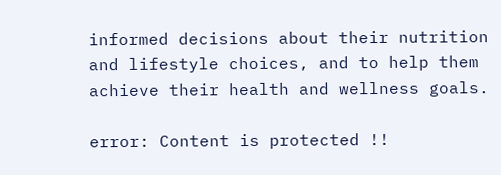informed decisions about their nutrition and lifestyle choices, and to help them achieve their health and wellness goals.

error: Content is protected !!